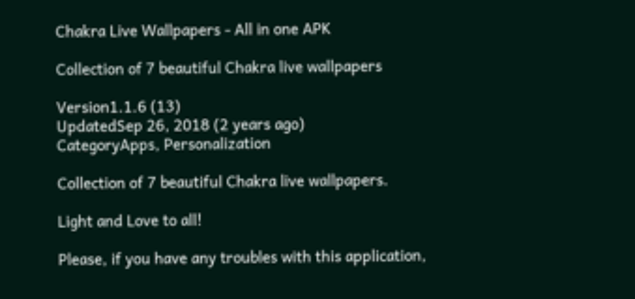Chakra Live Wallpapers - All in one APK

Collection of 7 beautiful Chakra live wallpapers

Version1.1.6 (13)
UpdatedSep 26, 2018 (2 years ago)
CategoryApps, Personalization

Collection of 7 beautiful Chakra live wallpapers.

Light and Love to all!

Please, if you have any troubles with this application,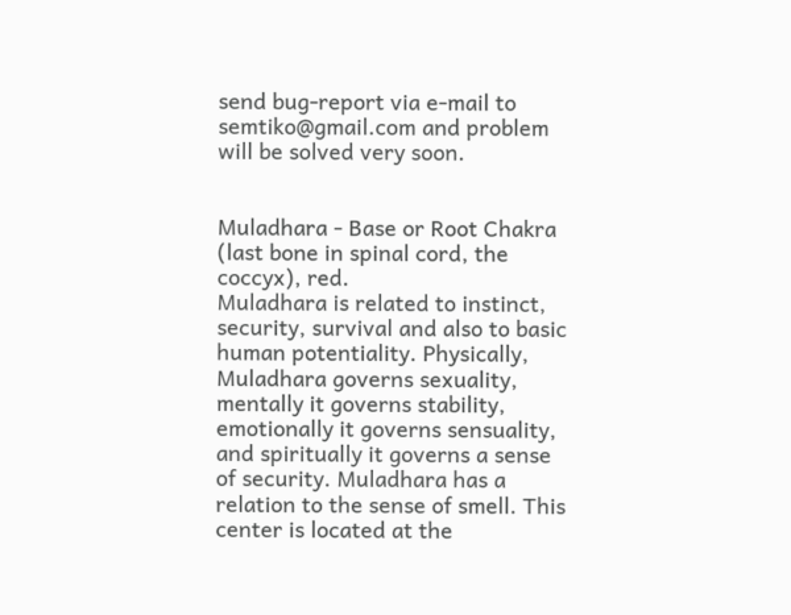send bug-report via e-mail to semtiko@gmail.com and problem will be solved very soon.


Muladhara - Base or Root Chakra (last bone in spinal cord, the coccyx), red.
Muladhara is related to instinct, security, survival and also to basic human potentiality. Physically, Muladhara governs sexuality, mentally it governs stability, emotionally it governs sensuality, and spiritually it governs a sense of security. Muladhara has a relation to the sense of smell. This center is located at the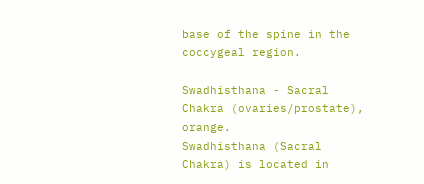base of the spine in the coccygeal region.

Swadhisthana - Sacral Chakra (ovaries/prostate), orange.
Swadhisthana (Sacral Chakra) is located in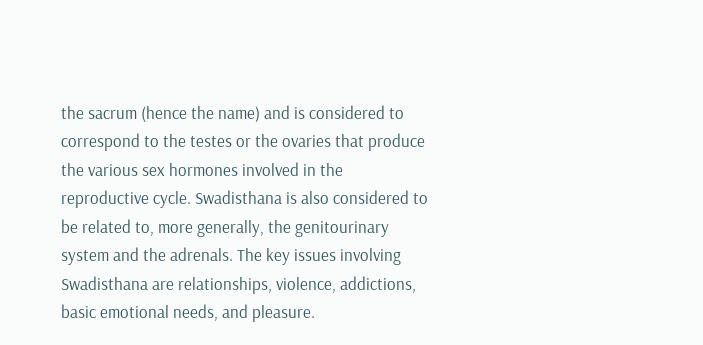the sacrum (hence the name) and is considered to correspond to the testes or the ovaries that produce the various sex hormones involved in the reproductive cycle. Swadisthana is also considered to be related to, more generally, the genitourinary system and the adrenals. The key issues involving Swadisthana are relationships, violence, addictions, basic emotional needs, and pleasure.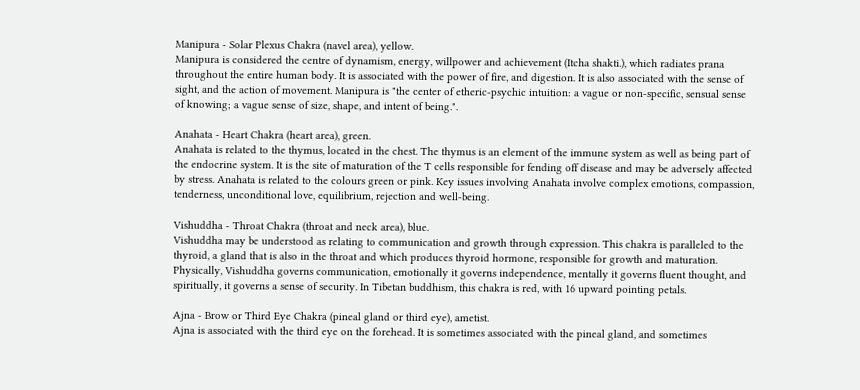Manipura - Solar Plexus Chakra (navel area), yellow.
Manipura is considered the centre of dynamism, energy, willpower and achievement (Itcha shakti.), which radiates prana throughout the entire human body. It is associated with the power of fire, and digestion. It is also associated with the sense of sight, and the action of movement. Manipura is "the center of etheric-psychic intuition: a vague or non-specific, sensual sense of knowing; a vague sense of size, shape, and intent of being.".

Anahata - Heart Chakra (heart area), green.
Anahata is related to the thymus, located in the chest. The thymus is an element of the immune system as well as being part of the endocrine system. It is the site of maturation of the T cells responsible for fending off disease and may be adversely affected by stress. Anahata is related to the colours green or pink. Key issues involving Anahata involve complex emotions, compassion, tenderness, unconditional love, equilibrium, rejection and well-being.

Vishuddha - Throat Chakra (throat and neck area), blue.
Vishuddha may be understood as relating to communication and growth through expression. This chakra is paralleled to the thyroid, a gland that is also in the throat and which produces thyroid hormone, responsible for growth and maturation. Physically, Vishuddha governs communication, emotionally it governs independence, mentally it governs fluent thought, and spiritually, it governs a sense of security. In Tibetan buddhism, this chakra is red, with 16 upward pointing petals.

Ajna - Brow or Third Eye Chakra (pineal gland or third eye), ametist.
Ajna is associated with the third eye on the forehead. It is sometimes associated with the pineal gland, and sometimes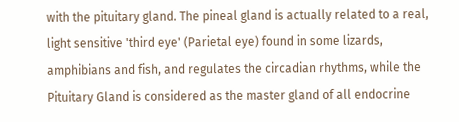with the pituitary gland. The pineal gland is actually related to a real, light sensitive 'third eye' (Parietal eye) found in some lizards, amphibians and fish, and regulates the circadian rhythms, while the Pituitary Gland is considered as the master gland of all endocrine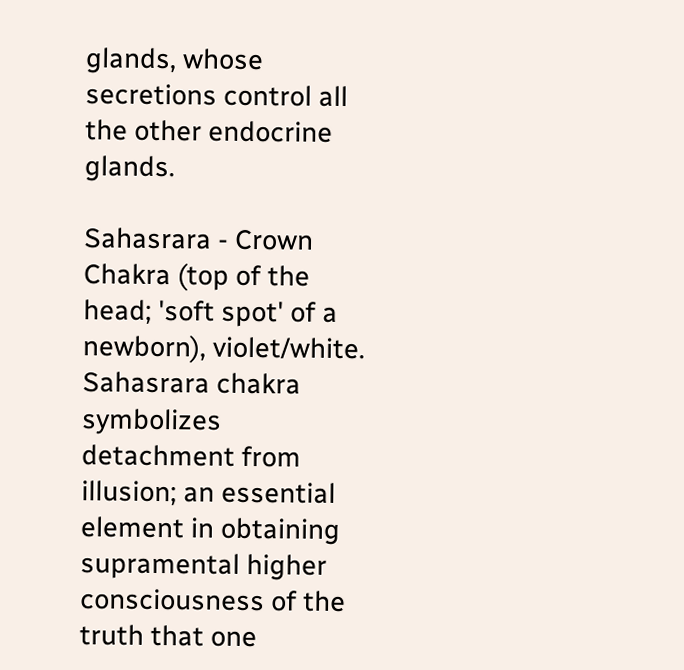glands, whose secretions control all the other endocrine glands.

Sahasrara - Crown Chakra (top of the head; 'soft spot' of a newborn), violet/white.
Sahasrara chakra symbolizes detachment from illusion; an essential element in obtaining supramental higher consciousness of the truth that one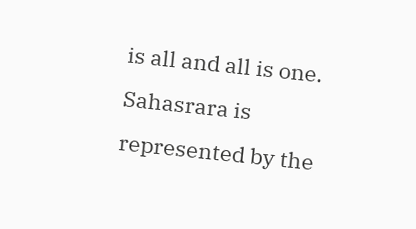is all and all is one. Sahasrara is represented by the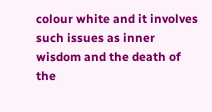colour white and it involves such issues as inner wisdom and the death of the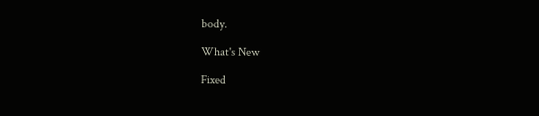body.

What's New

Fixed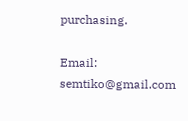purchasing.

Email: semtiko@gmail.com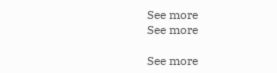See more
See more

See more